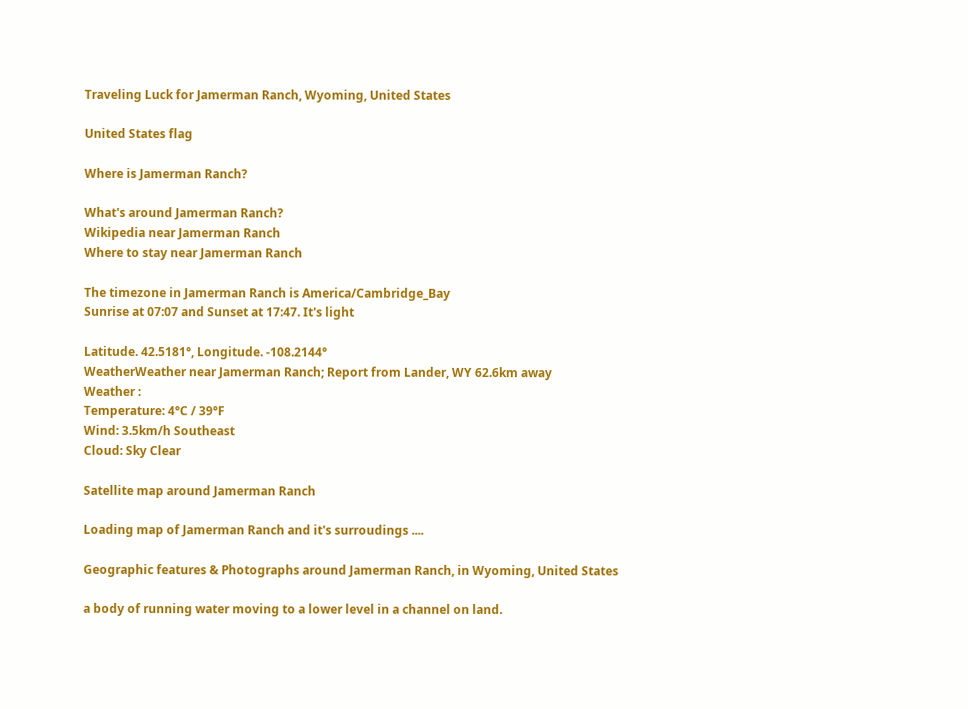Traveling Luck for Jamerman Ranch, Wyoming, United States

United States flag

Where is Jamerman Ranch?

What's around Jamerman Ranch?
Wikipedia near Jamerman Ranch
Where to stay near Jamerman Ranch

The timezone in Jamerman Ranch is America/Cambridge_Bay
Sunrise at 07:07 and Sunset at 17:47. It's light

Latitude. 42.5181°, Longitude. -108.2144°
WeatherWeather near Jamerman Ranch; Report from Lander, WY 62.6km away
Weather :
Temperature: 4°C / 39°F
Wind: 3.5km/h Southeast
Cloud: Sky Clear

Satellite map around Jamerman Ranch

Loading map of Jamerman Ranch and it's surroudings ....

Geographic features & Photographs around Jamerman Ranch, in Wyoming, United States

a body of running water moving to a lower level in a channel on land.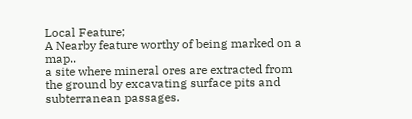Local Feature;
A Nearby feature worthy of being marked on a map..
a site where mineral ores are extracted from the ground by excavating surface pits and subterranean passages.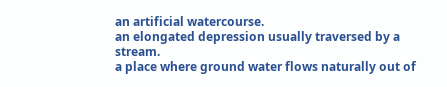an artificial watercourse.
an elongated depression usually traversed by a stream.
a place where ground water flows naturally out of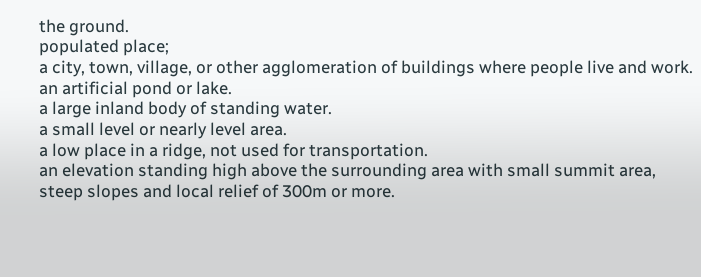the ground.
populated place;
a city, town, village, or other agglomeration of buildings where people live and work.
an artificial pond or lake.
a large inland body of standing water.
a small level or nearly level area.
a low place in a ridge, not used for transportation.
an elevation standing high above the surrounding area with small summit area, steep slopes and local relief of 300m or more.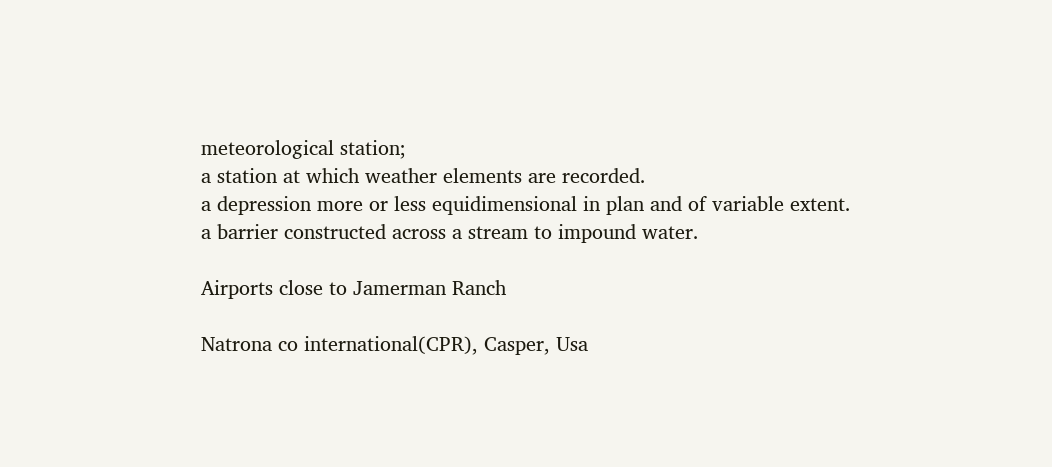meteorological station;
a station at which weather elements are recorded.
a depression more or less equidimensional in plan and of variable extent.
a barrier constructed across a stream to impound water.

Airports close to Jamerman Ranch

Natrona co international(CPR), Casper, Usa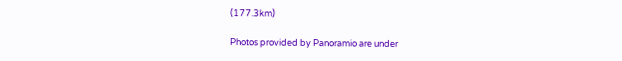(177.3km)

Photos provided by Panoramio are under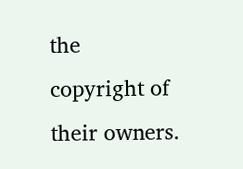the copyright of their owners.